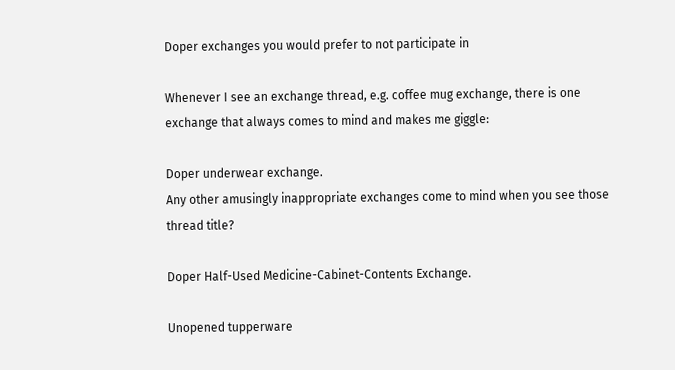Doper exchanges you would prefer to not participate in

Whenever I see an exchange thread, e.g. coffee mug exchange, there is one exchange that always comes to mind and makes me giggle:

Doper underwear exchange.
Any other amusingly inappropriate exchanges come to mind when you see those thread title?

Doper Half-Used Medicine-Cabinet-Contents Exchange.

Unopened tupperware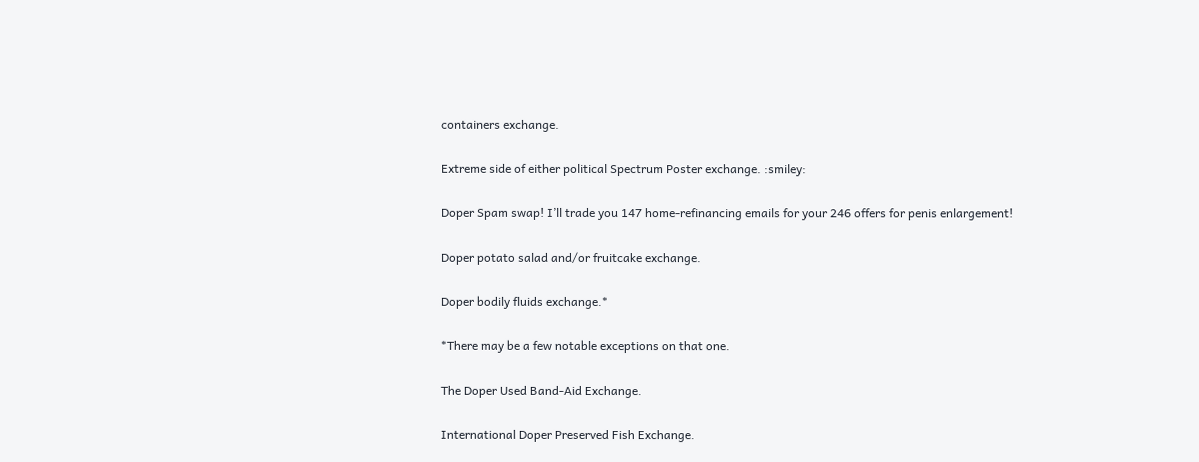containers exchange.

Extreme side of either political Spectrum Poster exchange. :smiley:

Doper Spam swap! I’ll trade you 147 home-refinancing emails for your 246 offers for penis enlargement!

Doper potato salad and/or fruitcake exchange.

Doper bodily fluids exchange.*

*There may be a few notable exceptions on that one.

The Doper Used Band-Aid Exchange.

International Doper Preserved Fish Exchange.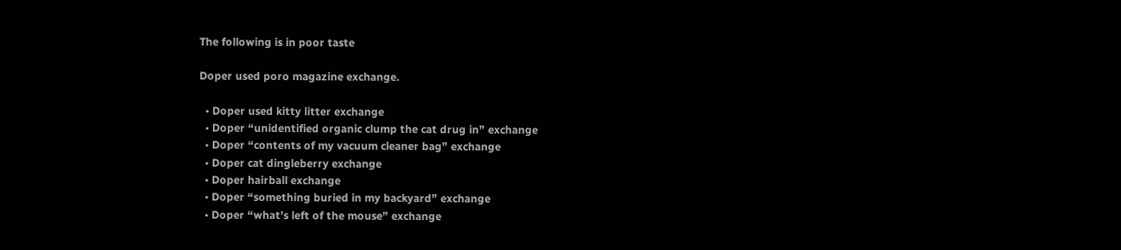The following is in poor taste

Doper used poro magazine exchange.

  • Doper used kitty litter exchange
  • Doper “unidentified organic clump the cat drug in” exchange
  • Doper “contents of my vacuum cleaner bag” exchange
  • Doper cat dingleberry exchange
  • Doper hairball exchange
  • Doper “something buried in my backyard” exchange
  • Doper “what’s left of the mouse” exchange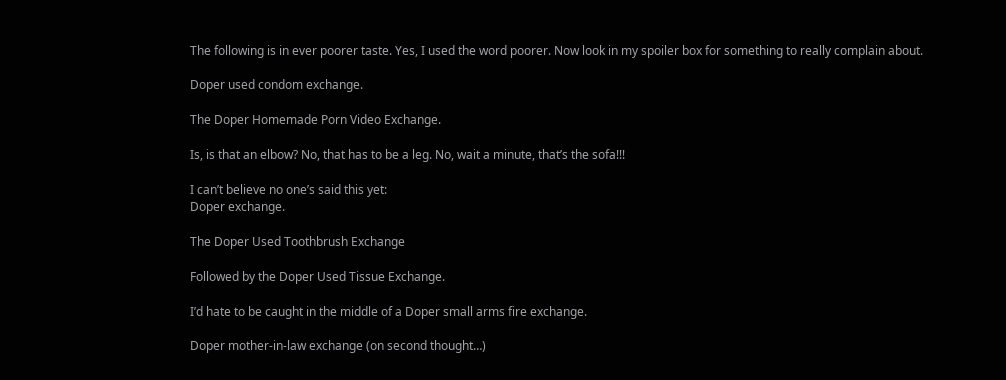The following is in ever poorer taste. Yes, I used the word poorer. Now look in my spoiler box for something to really complain about.

Doper used condom exchange.

The Doper Homemade Porn Video Exchange.

Is, is that an elbow? No, that has to be a leg. No, wait a minute, that’s the sofa!!!

I can’t believe no one’s said this yet:
Doper exchange.

The Doper Used Toothbrush Exchange

Followed by the Doper Used Tissue Exchange.

I’d hate to be caught in the middle of a Doper small arms fire exchange.

Doper mother-in-law exchange (on second thought…)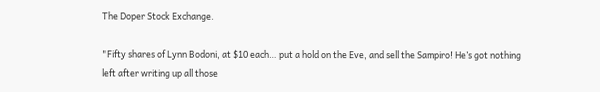The Doper Stock Exchange.

"Fifty shares of Lynn Bodoni, at $10 each… put a hold on the Eve, and sell the Sampiro! He’s got nothing left after writing up all those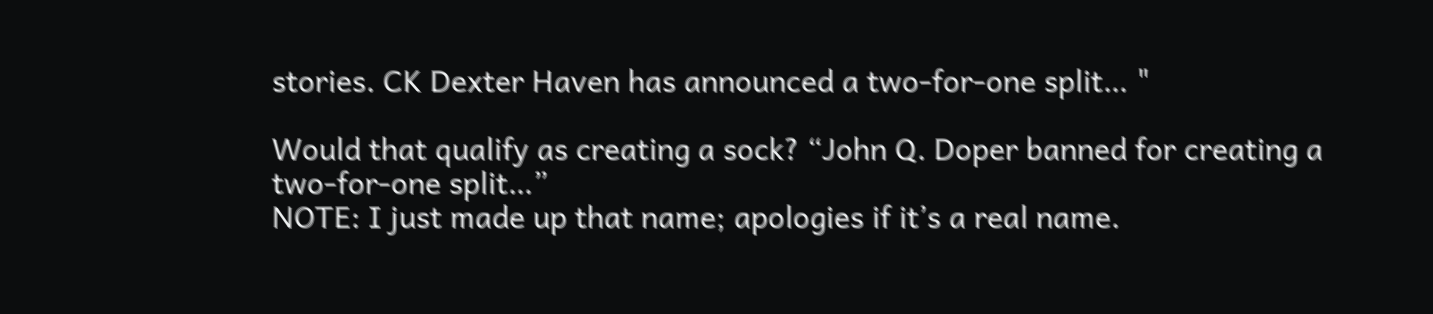stories. CK Dexter Haven has announced a two-for-one split… "

Would that qualify as creating a sock? “John Q. Doper banned for creating a two-for-one split…”
NOTE: I just made up that name; apologies if it’s a real name.